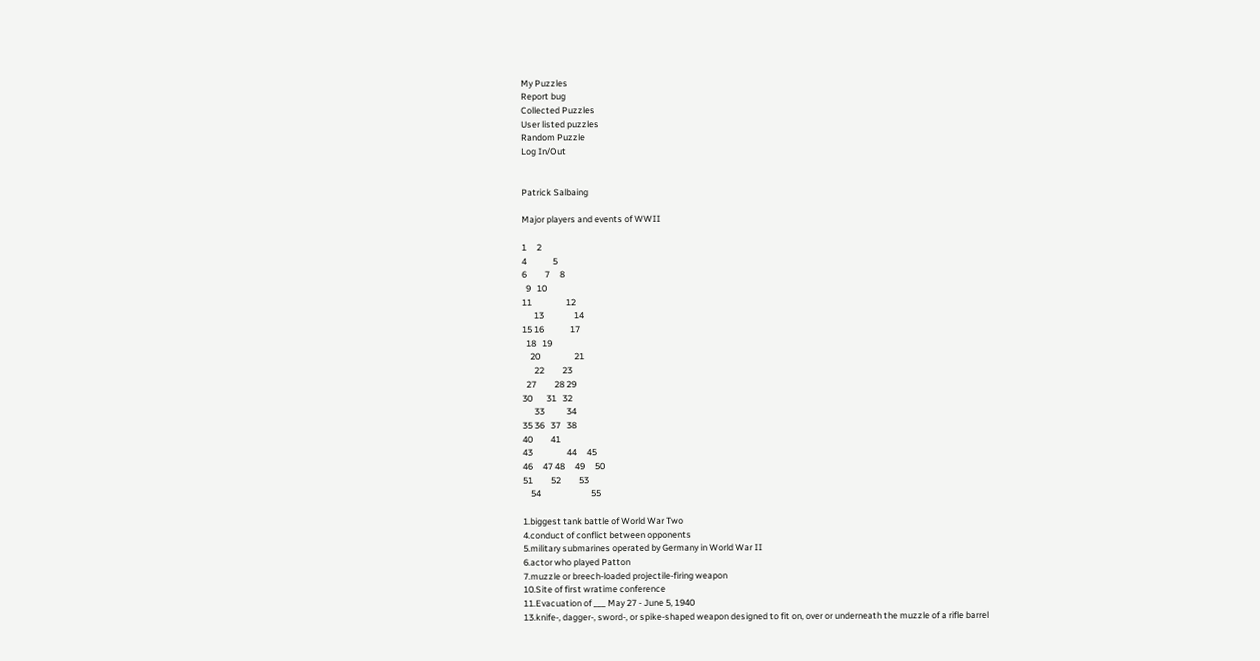My Puzzles
Report bug
Collected Puzzles
User listed puzzles
Random Puzzle
Log In/Out


Patrick Salbaing

Major players and events of WWII

1     2
4             5
6         7     8
  9   10
11                 12
      13               14
15 16             17
  18   19
    20                 21
      22         23
  27         28 29
30       31   32
      33           34
35 36   37   38
40         41
43                 44     45
46     47 48     49     50
51         52         53
    54                         55

1.biggest tank battle of World War Two
4.conduct of conflict between opponents
5.military submarines operated by Germany in World War II
6.actor who played Patton
7.muzzle or breech-loaded projectile-firing weapon
10.Site of first wratime conference
11.Evacuation of ___ May 27 - June 5, 1940
13.knife-, dagger-, sword-, or spike-shaped weapon designed to fit on, over or underneath the muzzle of a rifle barrel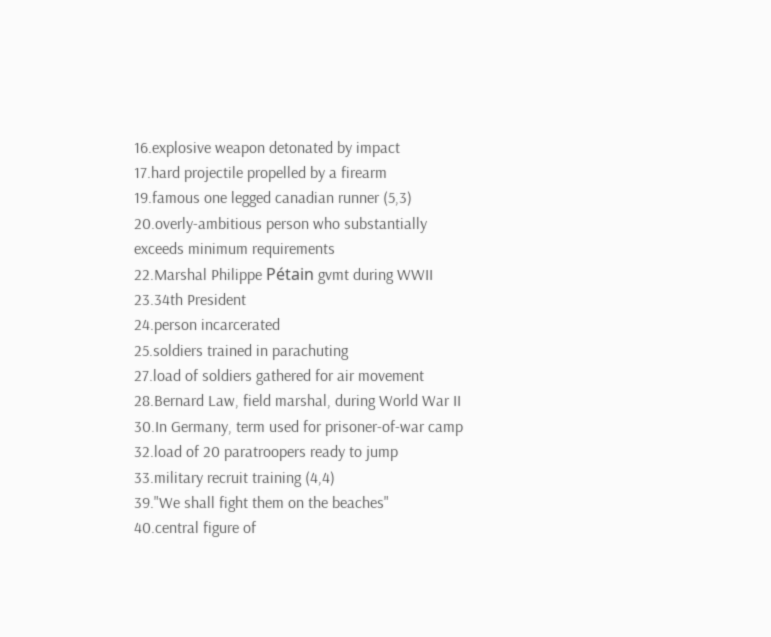16.explosive weapon detonated by impact
17.hard projectile propelled by a firearm
19.famous one legged canadian runner (5,3)
20.overly-ambitious person who substantially exceeds minimum requirements
22.Marshal Philippe Pétain gvmt during WWII
23.34th President
24.person incarcerated
25.soldiers trained in parachuting
27.load of soldiers gathered for air movement
28.Bernard Law, field marshal, during World War II
30.In Germany, term used for prisoner-of-war camp
32.load of 20 paratroopers ready to jump
33.military recruit training (4,4)
39."We shall fight them on the beaches"
40.central figure of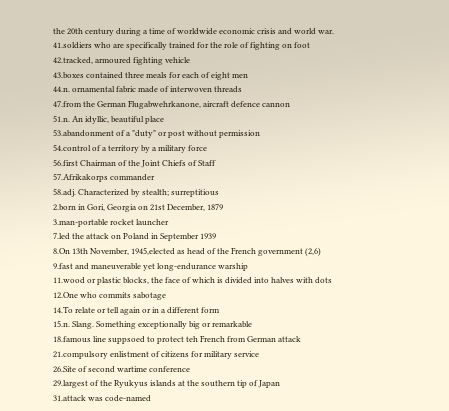the 20th century during a time of worldwide economic crisis and world war.
41.soldiers who are specifically trained for the role of fighting on foot
42.tracked, armoured fighting vehicle
43.boxes contained three meals for each of eight men
44.n. ornamental fabric made of interwoven threads
47.from the German Flugabwehrkanone, aircraft defence cannon
51.n. An idyllic, beautiful place
53.abandonment of a "duty" or post without permission
54.control of a territory by a military force
56.first Chairman of the Joint Chiefs of Staff
57.Afrikakorps commander
58.adj. Characterized by stealth; surreptitious
2.born in Gori, Georgia on 21st December, 1879
3.man-portable rocket launcher
7.led the attack on Poland in September 1939
8.On 13th November, 1945,elected as head of the French government (2,6)
9.fast and maneuverable yet long-endurance warship
11.wood or plastic blocks, the face of which is divided into halves with dots
12.One who commits sabotage
14.To relate or tell again or in a different form
15.n. Slang. Something exceptionally big or remarkable
18.famous line suppsoed to protect teh French from German attack
21.compulsory enlistment of citizens for military service
26.Site of second wartime conference
29.largest of the Ryukyus islands at the southern tip of Japan
31.attack was code-named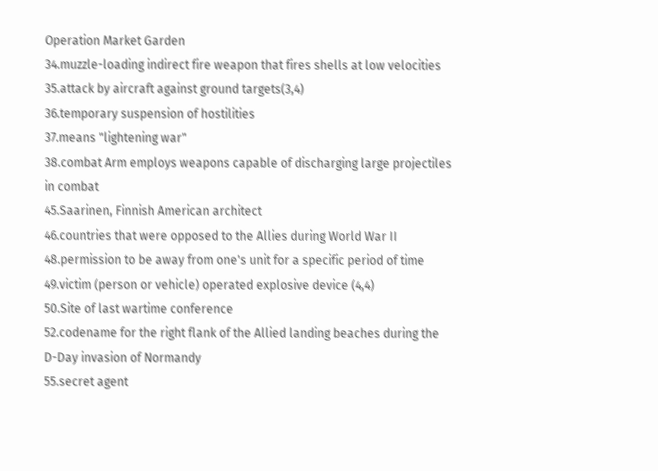Operation Market Garden
34.muzzle-loading indirect fire weapon that fires shells at low velocities
35.attack by aircraft against ground targets(3,4)
36.temporary suspension of hostilities
37.means "lightening war"
38.combat Arm employs weapons capable of discharging large projectiles in combat
45.Saarinen, Finnish American architect
46.countries that were opposed to the Allies during World War II
48.permission to be away from one's unit for a specific period of time
49.victim (person or vehicle) operated explosive device (4,4)
50.Site of last wartime conference
52.codename for the right flank of the Allied landing beaches during the D-Day invasion of Normandy
55.secret agent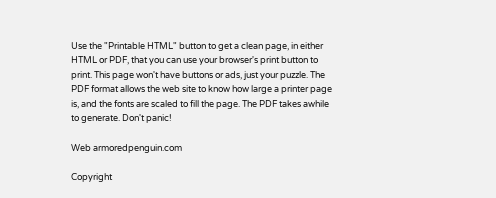Use the "Printable HTML" button to get a clean page, in either HTML or PDF, that you can use your browser's print button to print. This page won't have buttons or ads, just your puzzle. The PDF format allows the web site to know how large a printer page is, and the fonts are scaled to fill the page. The PDF takes awhile to generate. Don't panic!

Web armoredpenguin.com

Copyright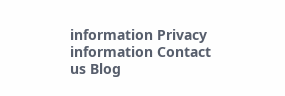information Privacy information Contact us Blog